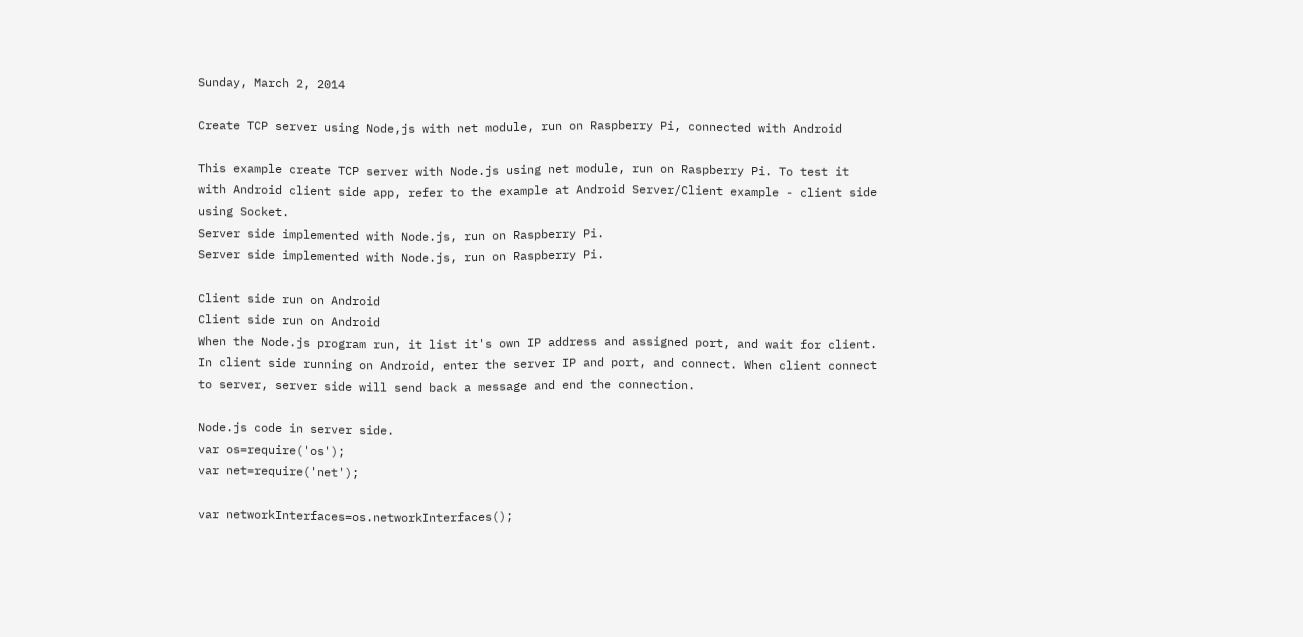Sunday, March 2, 2014

Create TCP server using Node,js with net module, run on Raspberry Pi, connected with Android

This example create TCP server with Node.js using net module, run on Raspberry Pi. To test it with Android client side app, refer to the example at Android Server/Client example - client side using Socket.
Server side implemented with Node.js, run on Raspberry Pi.
Server side implemented with Node.js, run on Raspberry Pi.

Client side run on Android
Client side run on Android
When the Node.js program run, it list it's own IP address and assigned port, and wait for client. In client side running on Android, enter the server IP and port, and connect. When client connect to server, server side will send back a message and end the connection.

Node.js code in server side.
var os=require('os');
var net=require('net');

var networkInterfaces=os.networkInterfaces();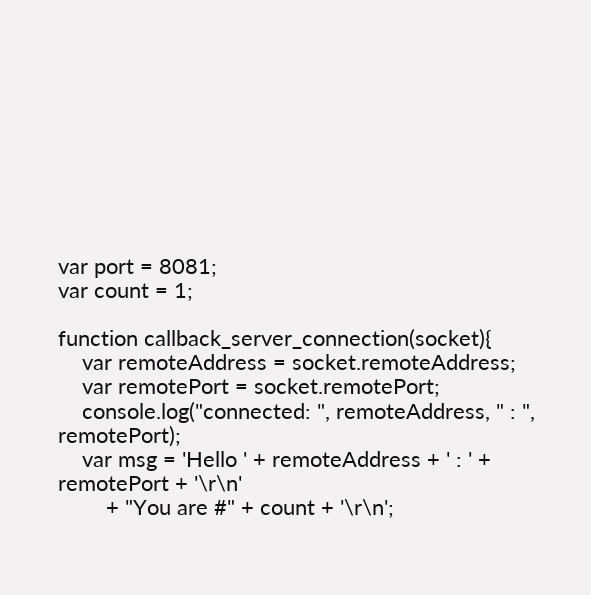var port = 8081;
var count = 1;

function callback_server_connection(socket){
    var remoteAddress = socket.remoteAddress;
    var remotePort = socket.remotePort;
    console.log("connected: ", remoteAddress, " : ", remotePort);
    var msg = 'Hello ' + remoteAddress + ' : ' +  remotePort + '\r\n'
        + "You are #" + count + '\r\n';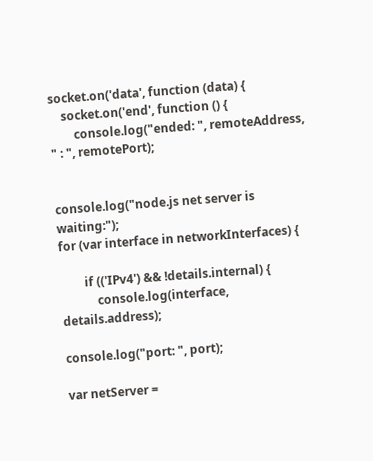socket.on('data', function (data) {
    socket.on('end', function () {
        console.log("ended: ", remoteAddress, " : ", remotePort);


console.log("node.js net server is waiting:");
for (var interface in networkInterfaces) {

        if (('IPv4') && !details.internal) {
            console.log(interface, details.address);

console.log("port: ", port);

var netServer =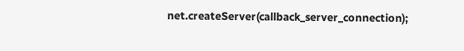net.createServer(callback_server_connection);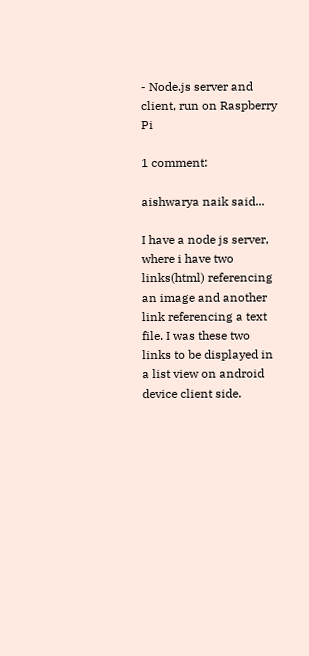- Node.js server and client, run on Raspberry Pi

1 comment:

aishwarya naik said...

I have a node js server, where i have two links(html) referencing an image and another link referencing a text file. I was these two links to be displayed in a list view on android device client side.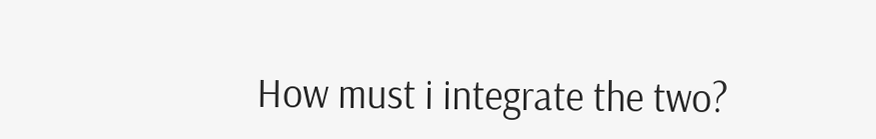How must i integrate the two?